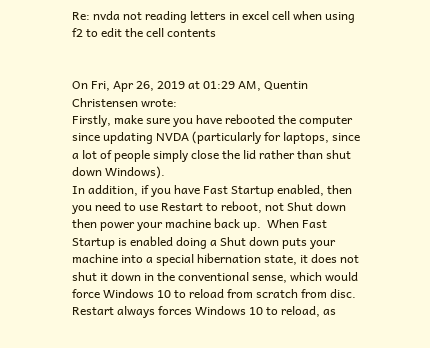Re: nvda not reading letters in excel cell when using f2 to edit the cell contents


On Fri, Apr 26, 2019 at 01:29 AM, Quentin Christensen wrote:
Firstly, make sure you have rebooted the computer since updating NVDA (particularly for laptops, since a lot of people simply close the lid rather than shut down Windows).
In addition, if you have Fast Startup enabled, then you need to use Restart to reboot, not Shut down then power your machine back up.  When Fast Startup is enabled doing a Shut down puts your machine into a special hibernation state, it does not shut it down in the conventional sense, which would force Windows 10 to reload from scratch from disc.   Restart always forces Windows 10 to reload, as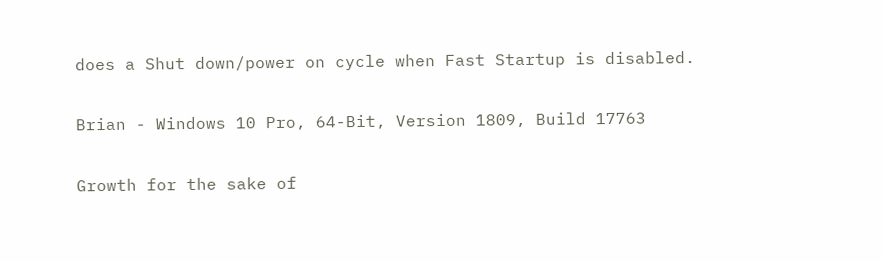does a Shut down/power on cycle when Fast Startup is disabled.

Brian - Windows 10 Pro, 64-Bit, Version 1809, Build 17763

Growth for the sake of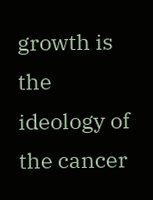growth is the ideology of the cancer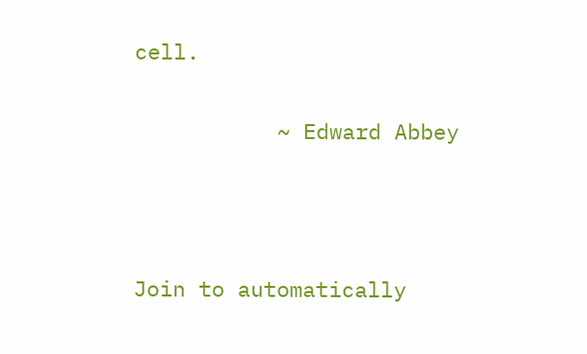cell.

           ~ Edward Abbey



Join to automatically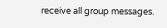receive all group messages.